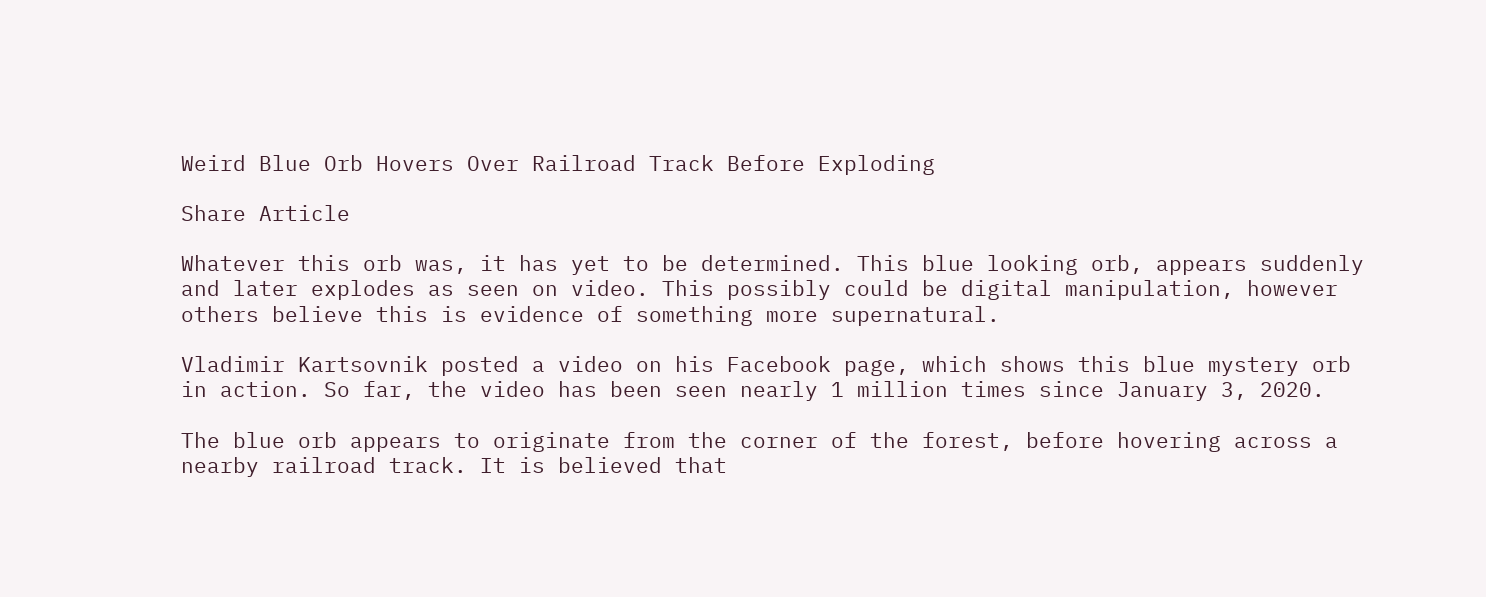Weird Blue Orb Hovers Over Railroad Track Before Exploding

Share Article

Whatever this orb was, it has yet to be determined. This blue looking orb, appears suddenly and later explodes as seen on video. This possibly could be digital manipulation, however others believe this is evidence of something more supernatural.

Vladimir Kartsovnik posted a video on his Facebook page, which shows this blue mystery orb in action. So far, the video has been seen nearly 1 million times since January 3, 2020.

The blue orb appears to originate from the corner of the forest, before hovering across a nearby railroad track. It is believed that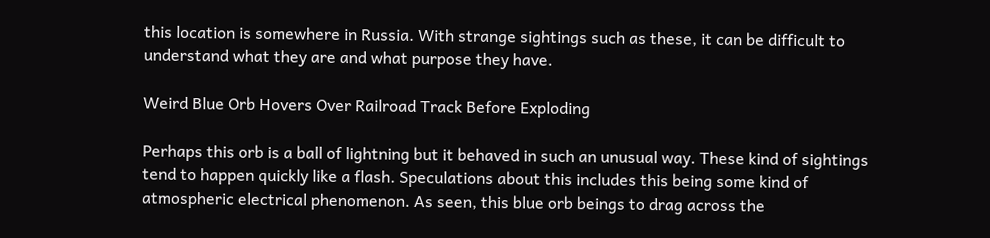this location is somewhere in Russia. With strange sightings such as these, it can be difficult to understand what they are and what purpose they have.

Weird Blue Orb Hovers Over Railroad Track Before Exploding

Perhaps this orb is a ball of lightning but it behaved in such an unusual way. These kind of sightings tend to happen quickly like a flash. Speculations about this includes this being some kind of atmospheric electrical phenomenon. As seen, this blue orb beings to drag across the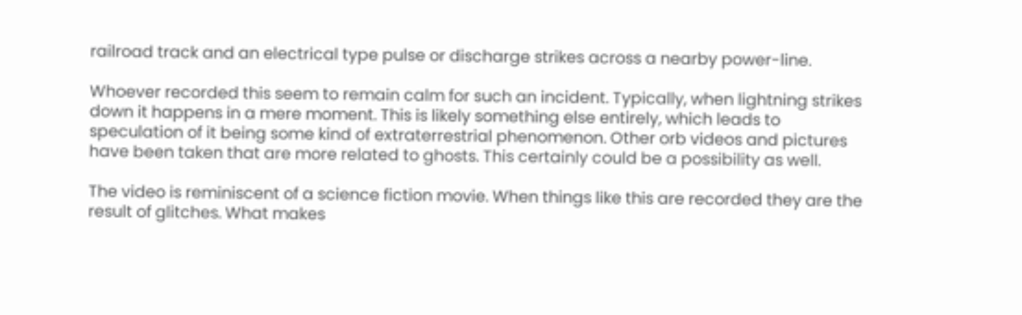railroad track and an electrical type pulse or discharge strikes across a nearby power-line.

Whoever recorded this seem to remain calm for such an incident. Typically, when lightning strikes down it happens in a mere moment. This is likely something else entirely, which leads to speculation of it being some kind of extraterrestrial phenomenon. Other orb videos and pictures have been taken that are more related to ghosts. This certainly could be a possibility as well.

The video is reminiscent of a science fiction movie. When things like this are recorded they are the result of glitches. What makes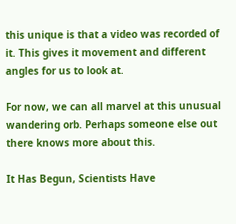this unique is that a video was recorded of it. This gives it movement and different angles for us to look at.

For now, we can all marvel at this unusual wandering orb. Perhaps someone else out there knows more about this.

It Has Begun, Scientists Have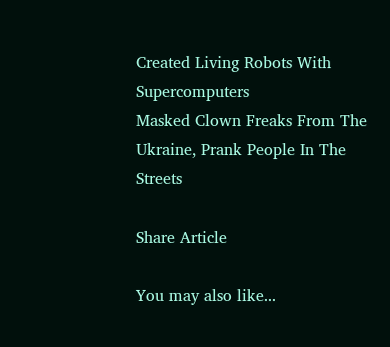Created Living Robots With Supercomputers
Masked Clown Freaks From The Ukraine, Prank People In The Streets

Share Article

You may also like...